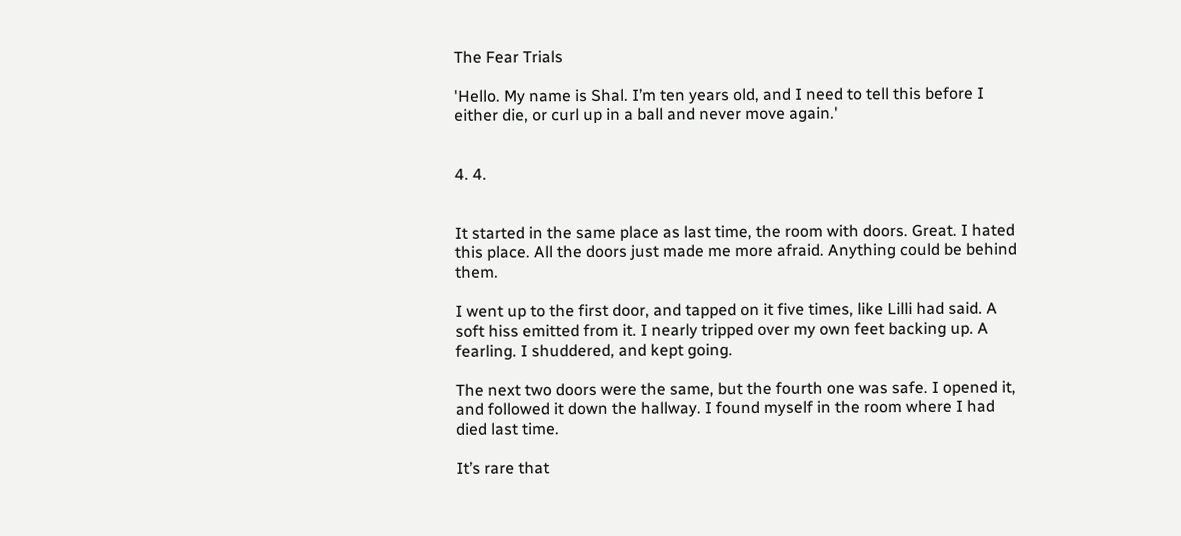The Fear Trials

'Hello. My name is Shal. I’m ten years old, and I need to tell this before I either die, or curl up in a ball and never move again.'


4. 4.


It started in the same place as last time, the room with doors. Great. I hated this place. All the doors just made me more afraid. Anything could be behind them.

I went up to the first door, and tapped on it five times, like Lilli had said. A soft hiss emitted from it. I nearly tripped over my own feet backing up. A fearling. I shuddered, and kept going.

The next two doors were the same, but the fourth one was safe. I opened it, and followed it down the hallway. I found myself in the room where I had died last time.

It’s rare that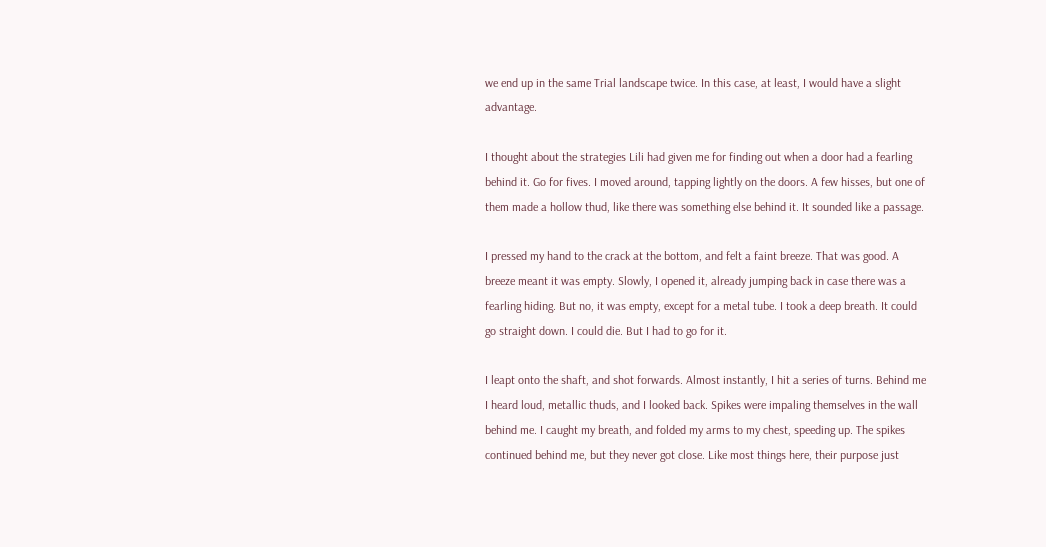we end up in the same Trial landscape twice. In this case, at least, I would have a slight advantage.

I thought about the strategies Lili had given me for finding out when a door had a fearling behind it. Go for fives. I moved around, tapping lightly on the doors. A few hisses, but one of them made a hollow thud, like there was something else behind it. It sounded like a passage.

I pressed my hand to the crack at the bottom, and felt a faint breeze. That was good. A breeze meant it was empty. Slowly, I opened it, already jumping back in case there was a fearling hiding. But no, it was empty, except for a metal tube. I took a deep breath. It could go straight down. I could die. But I had to go for it.

I leapt onto the shaft, and shot forwards. Almost instantly, I hit a series of turns. Behind me I heard loud, metallic thuds, and I looked back. Spikes were impaling themselves in the wall behind me. I caught my breath, and folded my arms to my chest, speeding up. The spikes continued behind me, but they never got close. Like most things here, their purpose just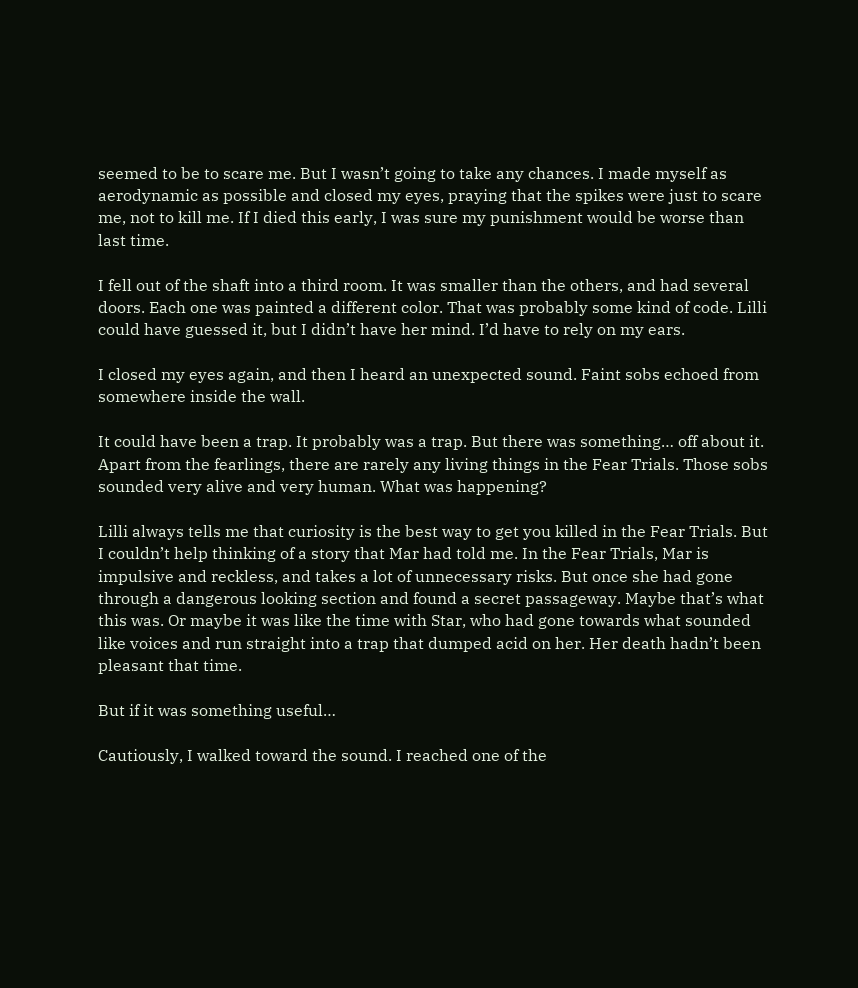seemed to be to scare me. But I wasn’t going to take any chances. I made myself as aerodynamic as possible and closed my eyes, praying that the spikes were just to scare me, not to kill me. If I died this early, I was sure my punishment would be worse than last time.

I fell out of the shaft into a third room. It was smaller than the others, and had several doors. Each one was painted a different color. That was probably some kind of code. Lilli could have guessed it, but I didn’t have her mind. I’d have to rely on my ears.

I closed my eyes again, and then I heard an unexpected sound. Faint sobs echoed from somewhere inside the wall.

It could have been a trap. It probably was a trap. But there was something… off about it. Apart from the fearlings, there are rarely any living things in the Fear Trials. Those sobs sounded very alive and very human. What was happening?

Lilli always tells me that curiosity is the best way to get you killed in the Fear Trials. But I couldn’t help thinking of a story that Mar had told me. In the Fear Trials, Mar is impulsive and reckless, and takes a lot of unnecessary risks. But once she had gone through a dangerous looking section and found a secret passageway. Maybe that’s what this was. Or maybe it was like the time with Star, who had gone towards what sounded like voices and run straight into a trap that dumped acid on her. Her death hadn’t been pleasant that time.

But if it was something useful…

Cautiously, I walked toward the sound. I reached one of the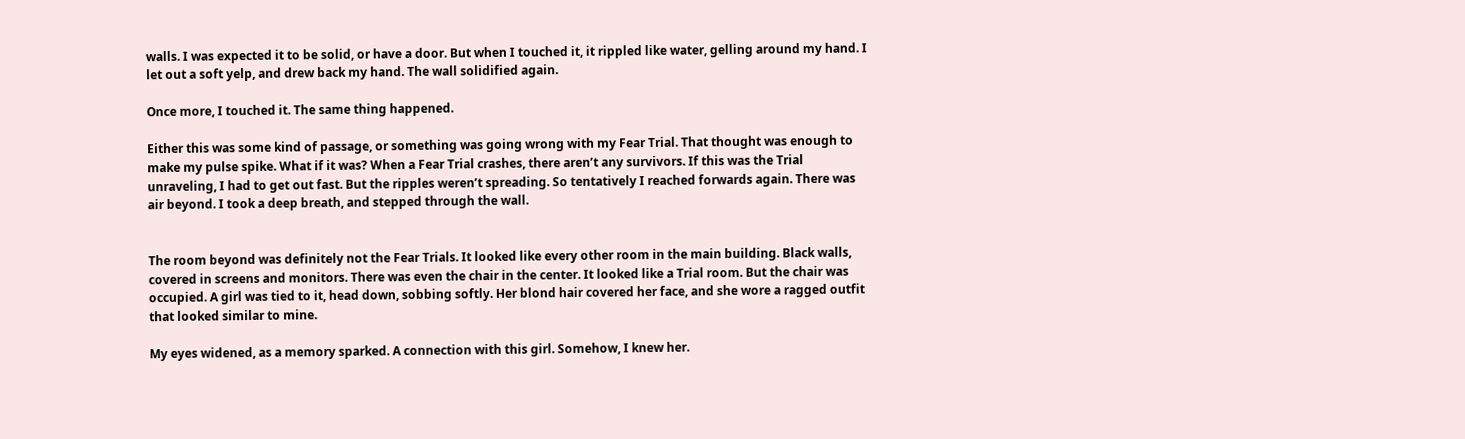walls. I was expected it to be solid, or have a door. But when I touched it, it rippled like water, gelling around my hand. I let out a soft yelp, and drew back my hand. The wall solidified again.

Once more, I touched it. The same thing happened.

Either this was some kind of passage, or something was going wrong with my Fear Trial. That thought was enough to make my pulse spike. What if it was? When a Fear Trial crashes, there aren’t any survivors. If this was the Trial unraveling, I had to get out fast. But the ripples weren’t spreading. So tentatively I reached forwards again. There was air beyond. I took a deep breath, and stepped through the wall.


The room beyond was definitely not the Fear Trials. It looked like every other room in the main building. Black walls, covered in screens and monitors. There was even the chair in the center. It looked like a Trial room. But the chair was occupied. A girl was tied to it, head down, sobbing softly. Her blond hair covered her face, and she wore a ragged outfit that looked similar to mine.

My eyes widened, as a memory sparked. A connection with this girl. Somehow, I knew her.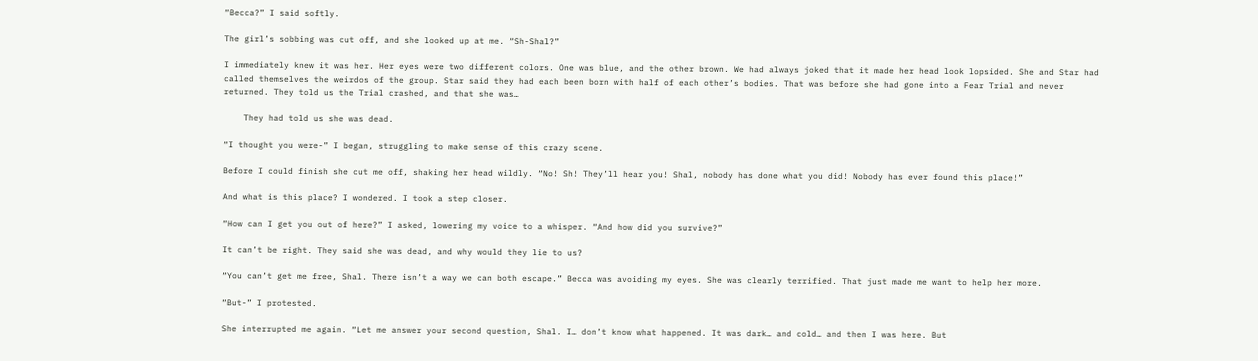“Becca?” I said softly.

The girl’s sobbing was cut off, and she looked up at me. “Sh-Shal?”

I immediately knew it was her. Her eyes were two different colors. One was blue, and the other brown. We had always joked that it made her head look lopsided. She and Star had called themselves the weirdos of the group. Star said they had each been born with half of each other’s bodies. That was before she had gone into a Fear Trial and never returned. They told us the Trial crashed, and that she was…

    They had told us she was dead.

“I thought you were-” I began, struggling to make sense of this crazy scene.

Before I could finish she cut me off, shaking her head wildly. “No! Sh! They’ll hear you! Shal, nobody has done what you did! Nobody has ever found this place!”

And what is this place? I wondered. I took a step closer.

“How can I get you out of here?” I asked, lowering my voice to a whisper. “And how did you survive?”

It can’t be right. They said she was dead, and why would they lie to us?

“You can’t get me free, Shal. There isn’t a way we can both escape.” Becca was avoiding my eyes. She was clearly terrified. That just made me want to help her more.

“But-” I protested.

She interrupted me again. “Let me answer your second question, Shal. I… don’t know what happened. It was dark… and cold… and then I was here. But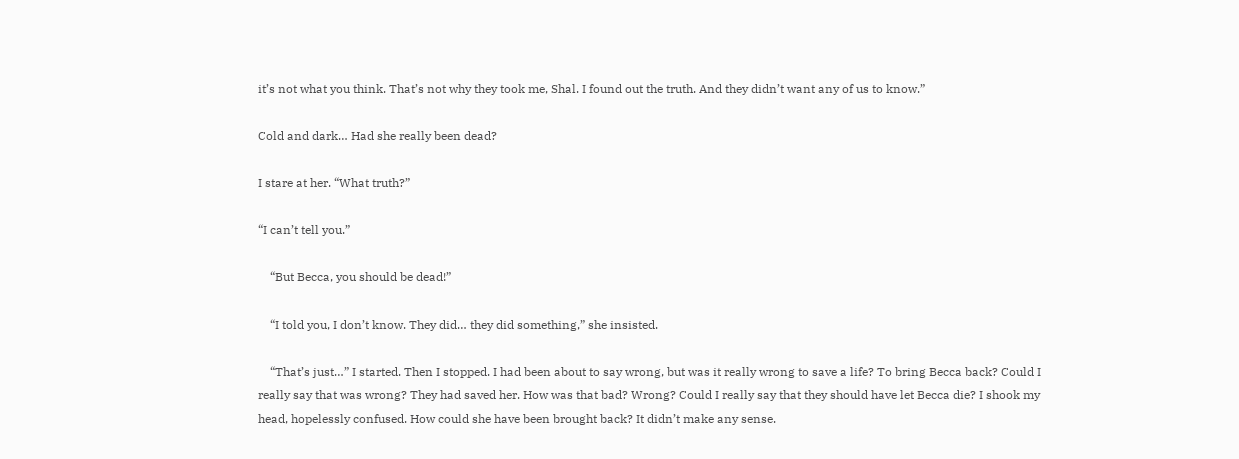it’s not what you think. That’s not why they took me, Shal. I found out the truth. And they didn’t want any of us to know.”

Cold and dark… Had she really been dead?

I stare at her. “What truth?”

“I can’t tell you.”

    “But Becca, you should be dead!”

    “I told you, I don’t know. They did… they did something,” she insisted.

    “That’s just…” I started. Then I stopped. I had been about to say wrong, but was it really wrong to save a life? To bring Becca back? Could I really say that was wrong? They had saved her. How was that bad? Wrong? Could I really say that they should have let Becca die? I shook my head, hopelessly confused. How could she have been brought back? It didn’t make any sense.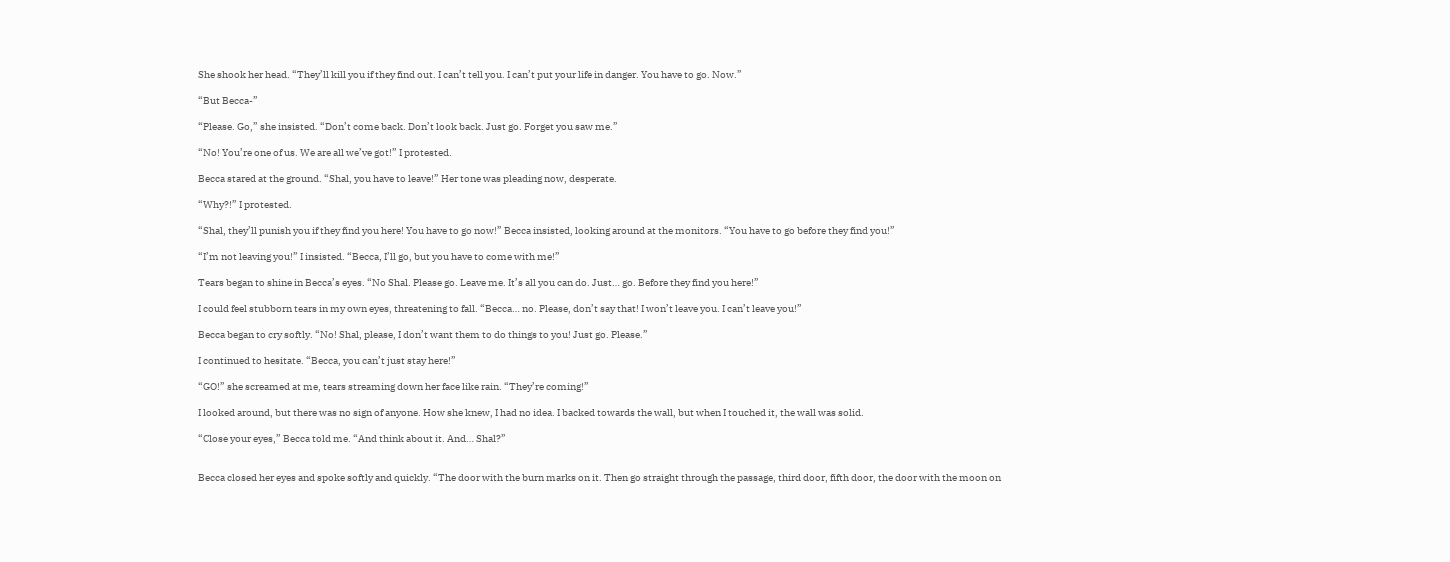She shook her head. “They’ll kill you if they find out. I can’t tell you. I can’t put your life in danger. You have to go. Now.”

“But Becca-”

“Please. Go,” she insisted. “Don’t come back. Don’t look back. Just go. Forget you saw me.”

“No! You’re one of us. We are all we’ve got!” I protested.

Becca stared at the ground. “Shal, you have to leave!” Her tone was pleading now, desperate.

“Why?!” I protested.

“Shal, they’ll punish you if they find you here! You have to go now!” Becca insisted, looking around at the monitors. “You have to go before they find you!”

“I’m not leaving you!” I insisted. “Becca, I’ll go, but you have to come with me!”

Tears began to shine in Becca’s eyes. “No Shal. Please go. Leave me. It’s all you can do. Just… go. Before they find you here!”

I could feel stubborn tears in my own eyes, threatening to fall. “Becca… no. Please, don’t say that! I won’t leave you. I can’t leave you!”

Becca began to cry softly. “No! Shal, please, I don’t want them to do things to you! Just go. Please.”

I continued to hesitate. “Becca, you can’t just stay here!”

“GO!” she screamed at me, tears streaming down her face like rain. “They’re coming!”

I looked around, but there was no sign of anyone. How she knew, I had no idea. I backed towards the wall, but when I touched it, the wall was solid.

“Close your eyes,” Becca told me. “And think about it. And… Shal?”


Becca closed her eyes and spoke softly and quickly. “The door with the burn marks on it. Then go straight through the passage, third door, fifth door, the door with the moon on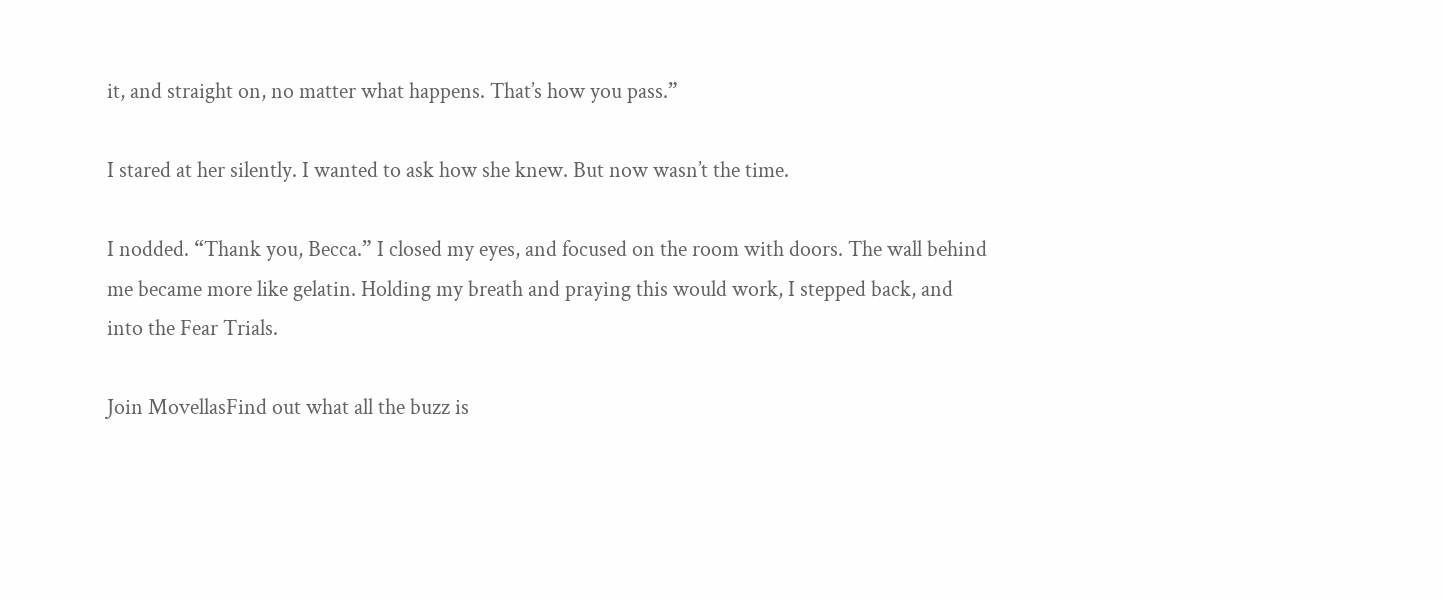it, and straight on, no matter what happens. That’s how you pass.”

I stared at her silently. I wanted to ask how she knew. But now wasn’t the time.

I nodded. “Thank you, Becca.” I closed my eyes, and focused on the room with doors. The wall behind me became more like gelatin. Holding my breath and praying this would work, I stepped back, and into the Fear Trials.

Join MovellasFind out what all the buzz is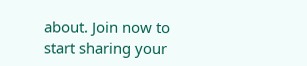about. Join now to start sharing your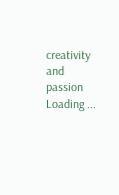creativity and passion
Loading ...